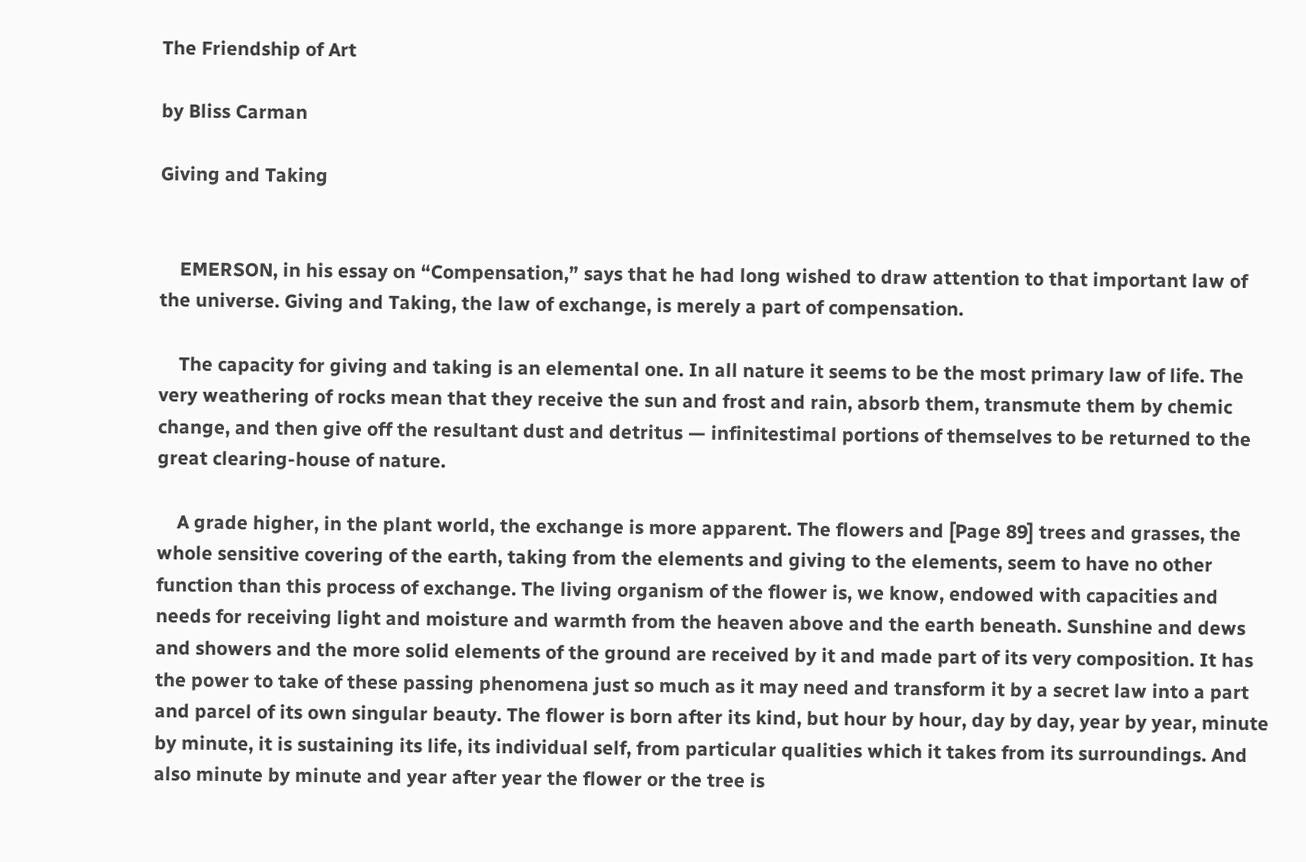The Friendship of Art

by Bliss Carman

Giving and Taking


    EMERSON, in his essay on “Compensation,” says that he had long wished to draw attention to that important law of the universe. Giving and Taking, the law of exchange, is merely a part of compensation.

    The capacity for giving and taking is an elemental one. In all nature it seems to be the most primary law of life. The very weathering of rocks mean that they receive the sun and frost and rain, absorb them, transmute them by chemic change, and then give off the resultant dust and detritus — infinitestimal portions of themselves to be returned to the great clearing-house of nature.

    A grade higher, in the plant world, the exchange is more apparent. The flowers and [Page 89] trees and grasses, the whole sensitive covering of the earth, taking from the elements and giving to the elements, seem to have no other function than this process of exchange. The living organism of the flower is, we know, endowed with capacities and needs for receiving light and moisture and warmth from the heaven above and the earth beneath. Sunshine and dews and showers and the more solid elements of the ground are received by it and made part of its very composition. It has the power to take of these passing phenomena just so much as it may need and transform it by a secret law into a part and parcel of its own singular beauty. The flower is born after its kind, but hour by hour, day by day, year by year, minute by minute, it is sustaining its life, its individual self, from particular qualities which it takes from its surroundings. And also minute by minute and year after year the flower or the tree is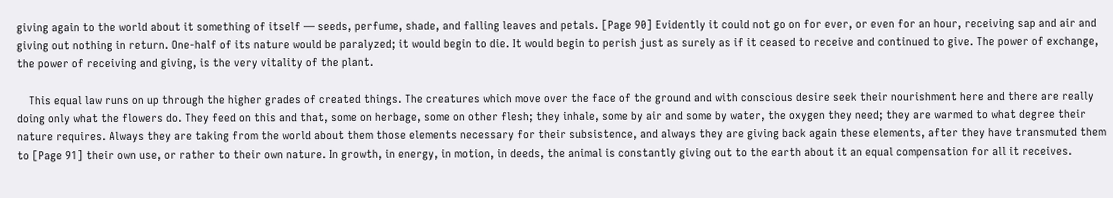giving again to the world about it something of itself — seeds, perfume, shade, and falling leaves and petals. [Page 90] Evidently it could not go on for ever, or even for an hour, receiving sap and air and giving out nothing in return. One-half of its nature would be paralyzed; it would begin to die. It would begin to perish just as surely as if it ceased to receive and continued to give. The power of exchange, the power of receiving and giving, is the very vitality of the plant.

    This equal law runs on up through the higher grades of created things. The creatures which move over the face of the ground and with conscious desire seek their nourishment here and there are really doing only what the flowers do. They feed on this and that, some on herbage, some on other flesh; they inhale, some by air and some by water, the oxygen they need; they are warmed to what degree their nature requires. Always they are taking from the world about them those elements necessary for their subsistence, and always they are giving back again these elements, after they have transmuted them to [Page 91] their own use, or rather to their own nature. In growth, in energy, in motion, in deeds, the animal is constantly giving out to the earth about it an equal compensation for all it receives.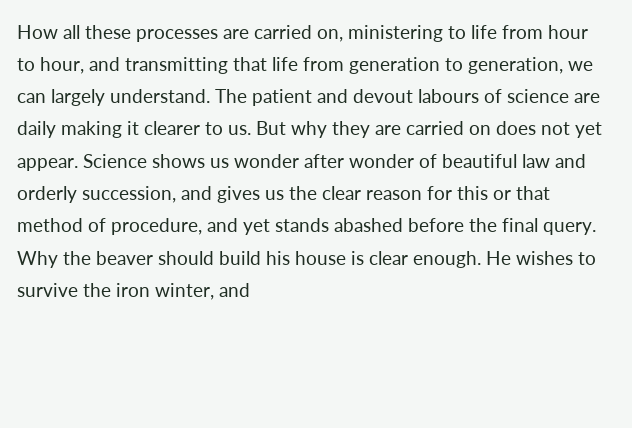How all these processes are carried on, ministering to life from hour to hour, and transmitting that life from generation to generation, we can largely understand. The patient and devout labours of science are daily making it clearer to us. But why they are carried on does not yet appear. Science shows us wonder after wonder of beautiful law and orderly succession, and gives us the clear reason for this or that method of procedure, and yet stands abashed before the final query. Why the beaver should build his house is clear enough. He wishes to survive the iron winter, and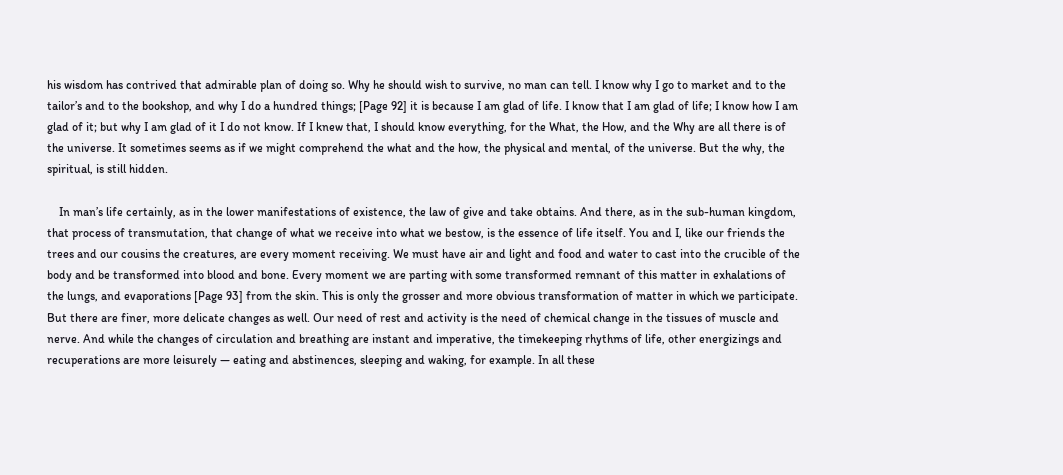his wisdom has contrived that admirable plan of doing so. Why he should wish to survive, no man can tell. I know why I go to market and to the tailor’s and to the bookshop, and why I do a hundred things; [Page 92] it is because I am glad of life. I know that I am glad of life; I know how I am glad of it; but why I am glad of it I do not know. If I knew that, I should know everything, for the What, the How, and the Why are all there is of the universe. It sometimes seems as if we might comprehend the what and the how, the physical and mental, of the universe. But the why, the spiritual, is still hidden.

    In man’s life certainly, as in the lower manifestations of existence, the law of give and take obtains. And there, as in the sub-human kingdom, that process of transmutation, that change of what we receive into what we bestow, is the essence of life itself. You and I, like our friends the trees and our cousins the creatures, are every moment receiving. We must have air and light and food and water to cast into the crucible of the body and be transformed into blood and bone. Every moment we are parting with some transformed remnant of this matter in exhalations of the lungs, and evaporations [Page 93] from the skin. This is only the grosser and more obvious transformation of matter in which we participate. But there are finer, more delicate changes as well. Our need of rest and activity is the need of chemical change in the tissues of muscle and nerve. And while the changes of circulation and breathing are instant and imperative, the timekeeping rhythms of life, other energizings and recuperations are more leisurely — eating and abstinences, sleeping and waking, for example. In all these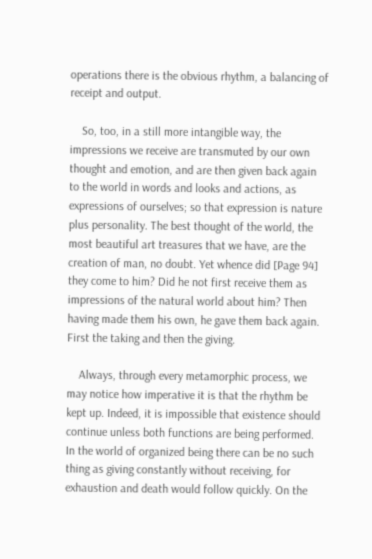operations there is the obvious rhythm, a balancing of receipt and output.

    So, too, in a still more intangible way, the impressions we receive are transmuted by our own thought and emotion, and are then given back again to the world in words and looks and actions, as expressions of ourselves; so that expression is nature plus personality. The best thought of the world, the most beautiful art treasures that we have, are the creation of man, no doubt. Yet whence did [Page 94] they come to him? Did he not first receive them as impressions of the natural world about him? Then having made them his own, he gave them back again. First the taking and then the giving.

    Always, through every metamorphic process, we may notice how imperative it is that the rhythm be kept up. Indeed, it is impossible that existence should continue unless both functions are being performed. In the world of organized being there can be no such thing as giving constantly without receiving, for exhaustion and death would follow quickly. On the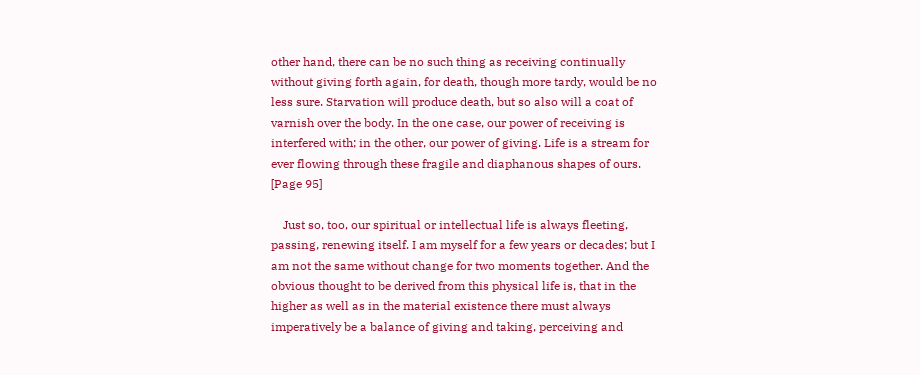other hand, there can be no such thing as receiving continually without giving forth again, for death, though more tardy, would be no less sure. Starvation will produce death, but so also will a coat of varnish over the body. In the one case, our power of receiving is interfered with; in the other, our power of giving. Life is a stream for ever flowing through these fragile and diaphanous shapes of ours. [Page 95]

    Just so, too, our spiritual or intellectual life is always fleeting, passing, renewing itself. I am myself for a few years or decades; but I am not the same without change for two moments together. And the obvious thought to be derived from this physical life is, that in the higher as well as in the material existence there must always imperatively be a balance of giving and taking, perceiving and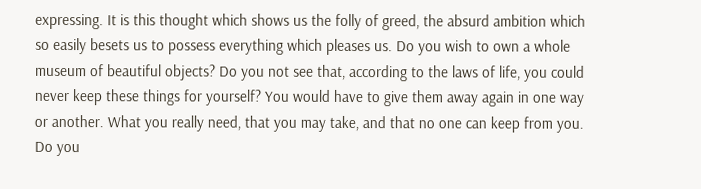expressing. It is this thought which shows us the folly of greed, the absurd ambition which so easily besets us to possess everything which pleases us. Do you wish to own a whole museum of beautiful objects? Do you not see that, according to the laws of life, you could never keep these things for yourself? You would have to give them away again in one way or another. What you really need, that you may take, and that no one can keep from you. Do you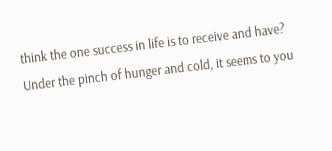think the one success in life is to receive and have? Under the pinch of hunger and cold, it seems to you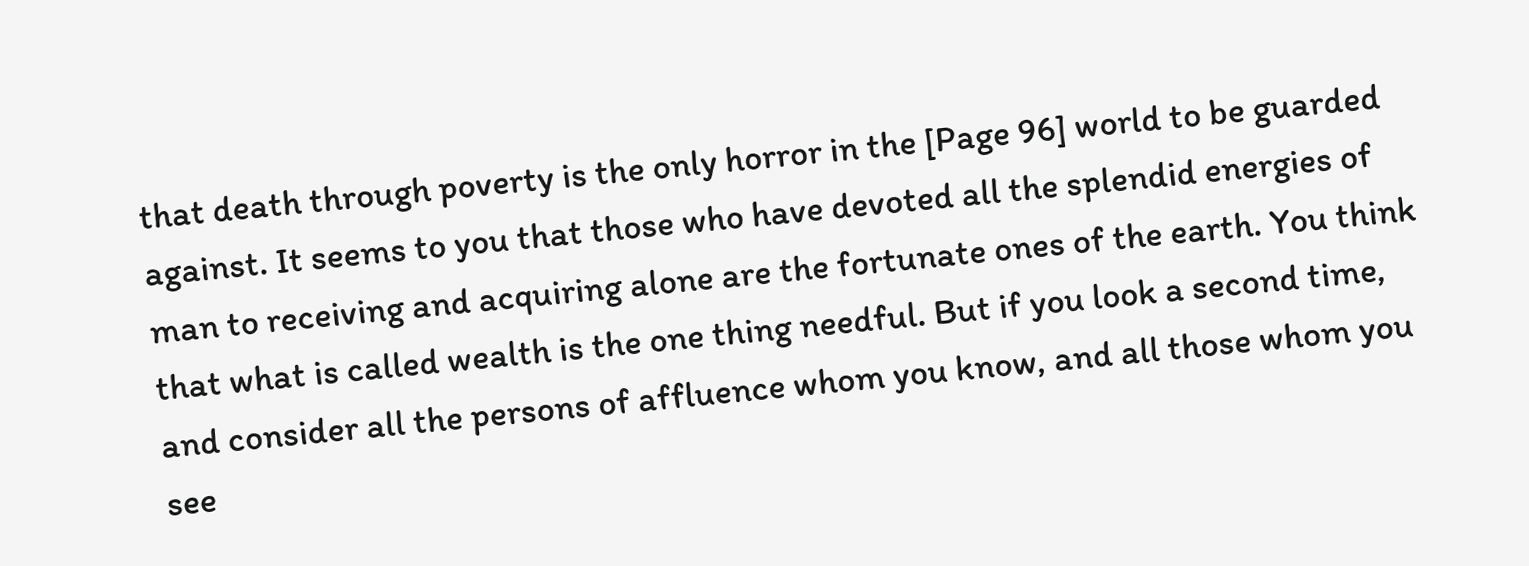that death through poverty is the only horror in the [Page 96] world to be guarded against. It seems to you that those who have devoted all the splendid energies of man to receiving and acquiring alone are the fortunate ones of the earth. You think that what is called wealth is the one thing needful. But if you look a second time, and consider all the persons of affluence whom you know, and all those whom you see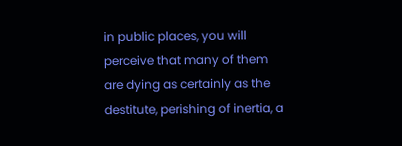in public places, you will perceive that many of them are dying as certainly as the destitute, perishing of inertia, a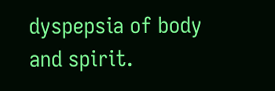dyspepsia of body and spirit.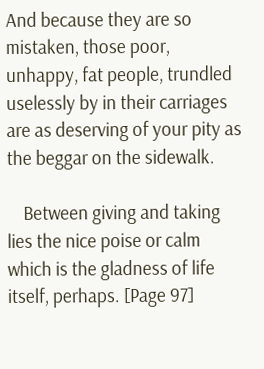And because they are so mistaken, those poor, unhappy, fat people, trundled uselessly by in their carriages are as deserving of your pity as the beggar on the sidewalk.

    Between giving and taking lies the nice poise or calm which is the gladness of life itself, perhaps. [Page 97]